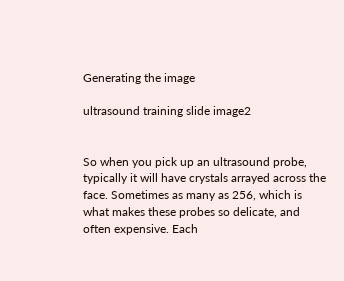Generating the image

ultrasound training slide image2


So when you pick up an ultrasound probe, typically it will have crystals arrayed across the face. Sometimes as many as 256, which is what makes these probes so delicate, and often expensive. Each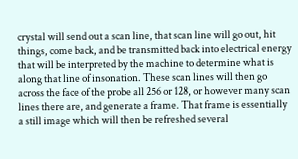crystal will send out a scan line, that scan line will go out, hit things, come back, and be transmitted back into electrical energy that will be interpreted by the machine to determine what is along that line of insonation. These scan lines will then go across the face of the probe all 256 or 128, or however many scan lines there are, and generate a frame. That frame is essentially a still image which will then be refreshed several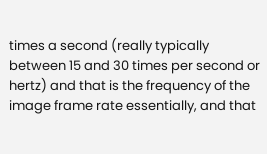times a second (really typically between 15 and 30 times per second or hertz) and that is the frequency of the image frame rate essentially, and that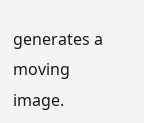generates a moving image.